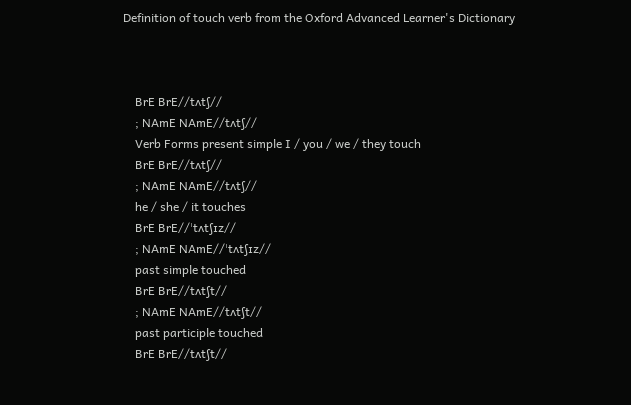Definition of touch verb from the Oxford Advanced Learner's Dictionary



    BrE BrE//tʌtʃ//
    ; NAmE NAmE//tʌtʃ//
    Verb Forms present simple I / you / we / they touch
    BrE BrE//tʌtʃ//
    ; NAmE NAmE//tʌtʃ//
    he / she / it touches
    BrE BrE//ˈtʌtʃɪz//
    ; NAmE NAmE//ˈtʌtʃɪz//
    past simple touched
    BrE BrE//tʌtʃt//
    ; NAmE NAmE//tʌtʃt//
    past participle touched
    BrE BrE//tʌtʃt//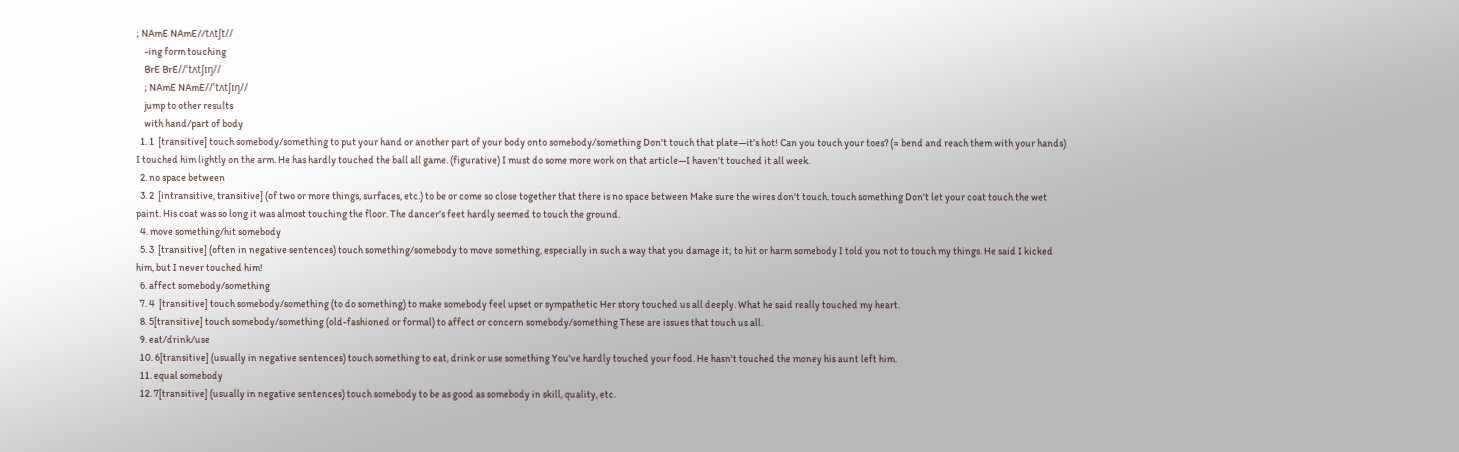; NAmE NAmE//tʌtʃt//
    -ing form touching
    BrE BrE//ˈtʌtʃɪŋ//
    ; NAmE NAmE//ˈtʌtʃɪŋ//
    jump to other results
    with hand/part of body
  1. 1  [transitive] touch somebody/something to put your hand or another part of your body onto somebody/something Don't touch that plate—it's hot! Can you touch your toes? (= bend and reach them with your hands) I touched him lightly on the arm. He has hardly touched the ball all game. (figurative) I must do some more work on that article—I haven't touched it all week.
  2. no space between
  3. 2  [intransitive, transitive] (of two or more things, surfaces, etc.) to be or come so close together that there is no space between Make sure the wires don't touch. touch something Don't let your coat touch the wet paint. His coat was so long it was almost touching the floor. The dancer’s feet hardly seemed to touch the ground.
  4. move something/hit somebody
  5. 3  [transitive] (often in negative sentences) touch something/somebody to move something, especially in such a way that you damage it; to hit or harm somebody I told you not to touch my things. He said I kicked him, but I never touched him!
  6. affect somebody/something
  7. 4  [transitive] touch somebody/something (to do something) to make somebody feel upset or sympathetic Her story touched us all deeply. What he said really touched my heart.
  8. 5[transitive] touch somebody/something (old-fashioned or formal) to affect or concern somebody/something These are issues that touch us all.
  9. eat/drink/use
  10. 6[transitive] (usually in negative sentences) touch something to eat, drink or use something You've hardly touched your food. He hasn't touched the money his aunt left him.
  11. equal somebody
  12. 7[transitive] (usually in negative sentences) touch somebody to be as good as somebody in skill, quality, etc.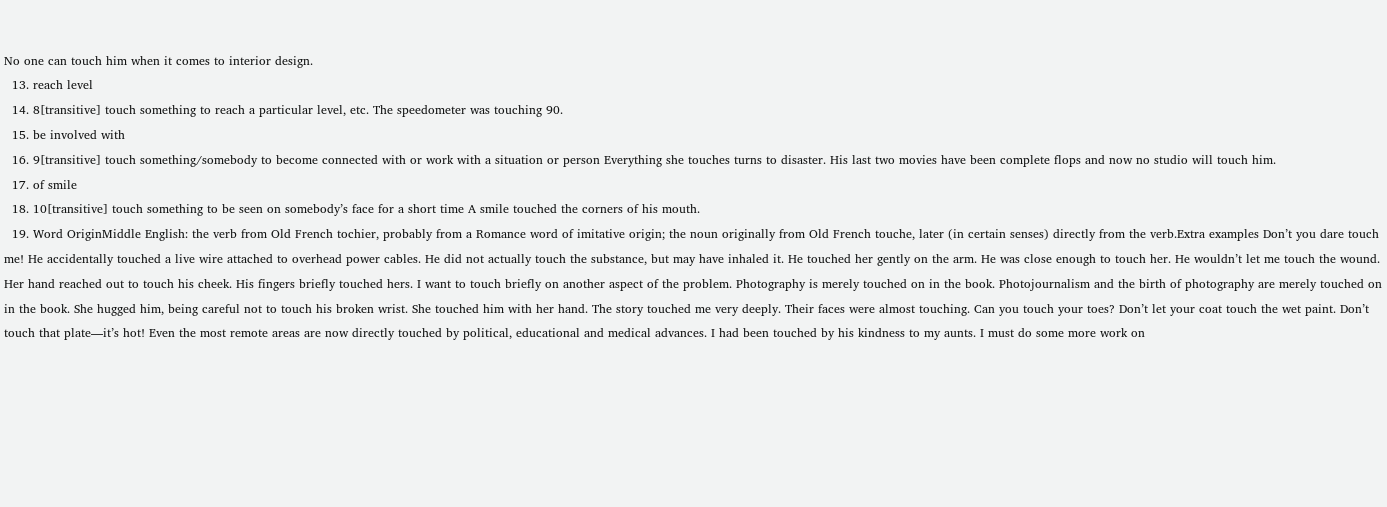No one can touch him when it comes to interior design.
  13. reach level
  14. 8[transitive] touch something to reach a particular level, etc. The speedometer was touching 90.
  15. be involved with
  16. 9[transitive] touch something/somebody to become connected with or work with a situation or person Everything she touches turns to disaster. His last two movies have been complete flops and now no studio will touch him.
  17. of smile
  18. 10[transitive] touch something to be seen on somebody’s face for a short time A smile touched the corners of his mouth.
  19. Word OriginMiddle English: the verb from Old French tochier, probably from a Romance word of imitative origin; the noun originally from Old French touche, later (in certain senses) directly from the verb.Extra examples Don’t you dare touch me! He accidentally touched a live wire attached to overhead power cables. He did not actually touch the substance, but may have inhaled it. He touched her gently on the arm. He was close enough to touch her. He wouldn’t let me touch the wound. Her hand reached out to touch his cheek. His fingers briefly touched hers. I want to touch briefly on another aspect of the problem. Photography is merely touched on in the book. Photojournalism and the birth of photography are merely touched on in the book. She hugged him, being careful not to touch his broken wrist. She touched him with her hand. The story touched me very deeply. Their faces were almost touching. Can you touch your toes? Don’t let your coat touch the wet paint. Don’t touch that plate—it’s hot! Even the most remote areas are now directly touched by political, educational and medical advances. I had been touched by his kindness to my aunts. I must do some more work on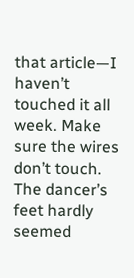that article—I haven’t touched it all week. Make sure the wires don’t touch. The dancer’s feet hardly seemed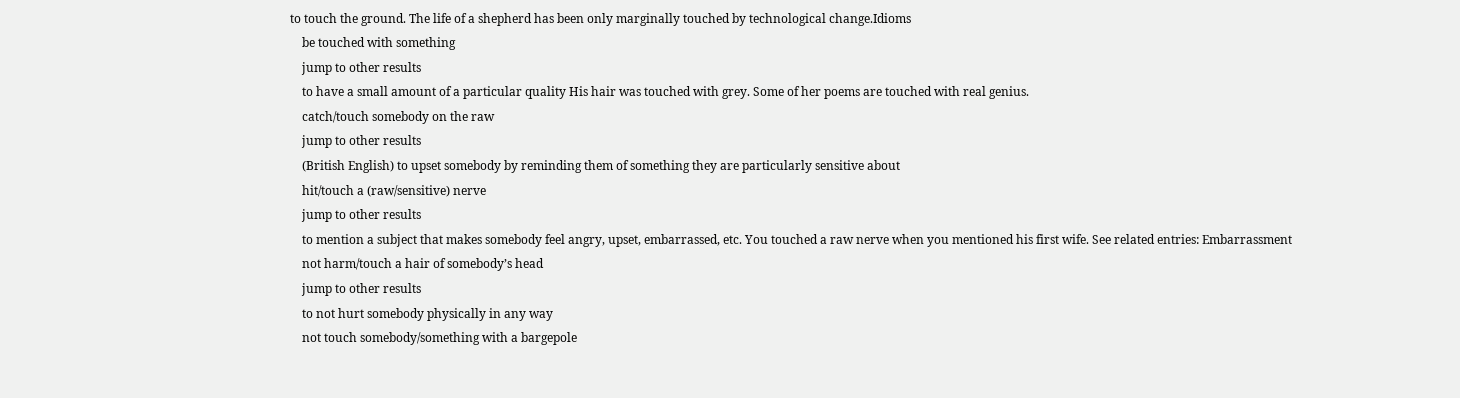to touch the ground. The life of a shepherd has been only marginally touched by technological change.Idioms
    be touched with something
    jump to other results
    to have a small amount of a particular quality His hair was touched with grey. Some of her poems are touched with real genius.
    catch/touch somebody on the raw
    jump to other results
    (British English) to upset somebody by reminding them of something they are particularly sensitive about
    hit/touch a (raw/sensitive) nerve
    jump to other results
    to mention a subject that makes somebody feel angry, upset, embarrassed, etc. You touched a raw nerve when you mentioned his first wife. See related entries: Embarrassment
    not harm/touch a hair of somebody’s head
    jump to other results
    to not hurt somebody physically in any way
    not touch somebody/something with a bargepole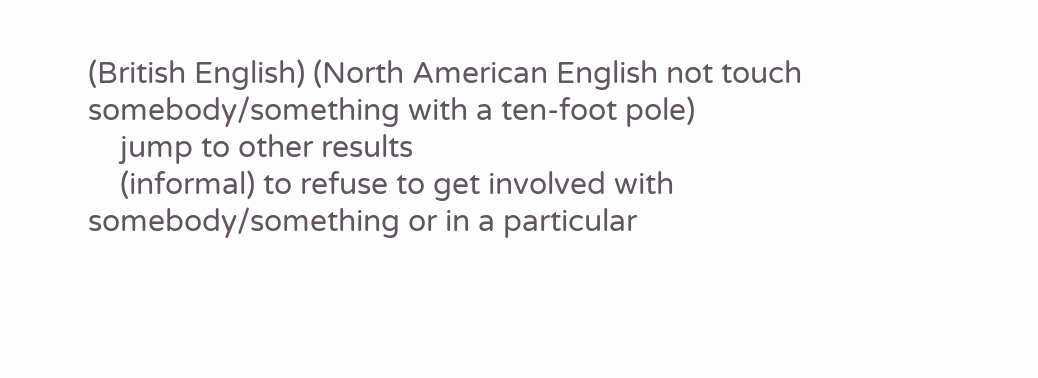(British English) (North American English not touch somebody/something with a ten-foot pole)
    jump to other results
    (informal) to refuse to get involved with somebody/something or in a particular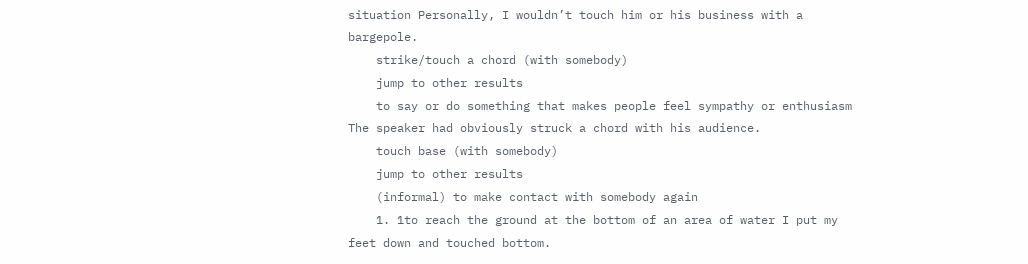situation Personally, I wouldn’t touch him or his business with a bargepole.
    strike/touch a chord (with somebody)
    jump to other results
    to say or do something that makes people feel sympathy or enthusiasm The speaker had obviously struck a chord with his audience.
    touch base (with somebody)
    jump to other results
    (informal) to make contact with somebody again
    1. 1to reach the ground at the bottom of an area of water I put my feet down and touched bottom.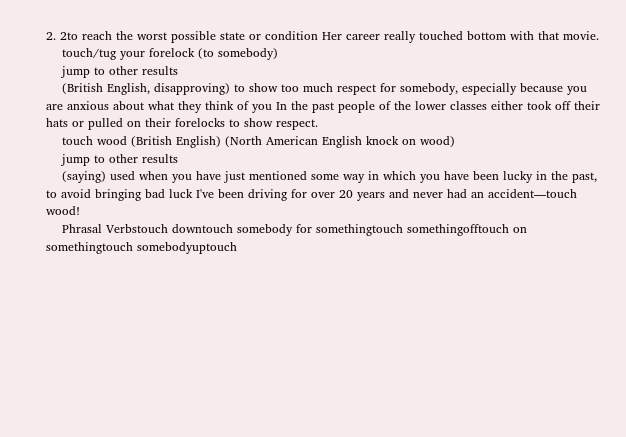2. 2to reach the worst possible state or condition Her career really touched bottom with that movie.
    touch/tug your forelock (to somebody)
    jump to other results
    (British English, disapproving) to show too much respect for somebody, especially because you are anxious about what they think of you In the past people of the lower classes either took off their hats or pulled on their forelocks to show respect.
    touch wood (British English) (North American English knock on wood)
    jump to other results
    (saying) used when you have just mentioned some way in which you have been lucky in the past, to avoid bringing bad luck I've been driving for over 20 years and never had an accident—touch wood!
    Phrasal Verbstouch downtouch somebody for somethingtouch somethingofftouch on somethingtouch somebodyuptouch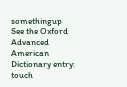somethingup
See the Oxford Advanced American Dictionary entry: touch